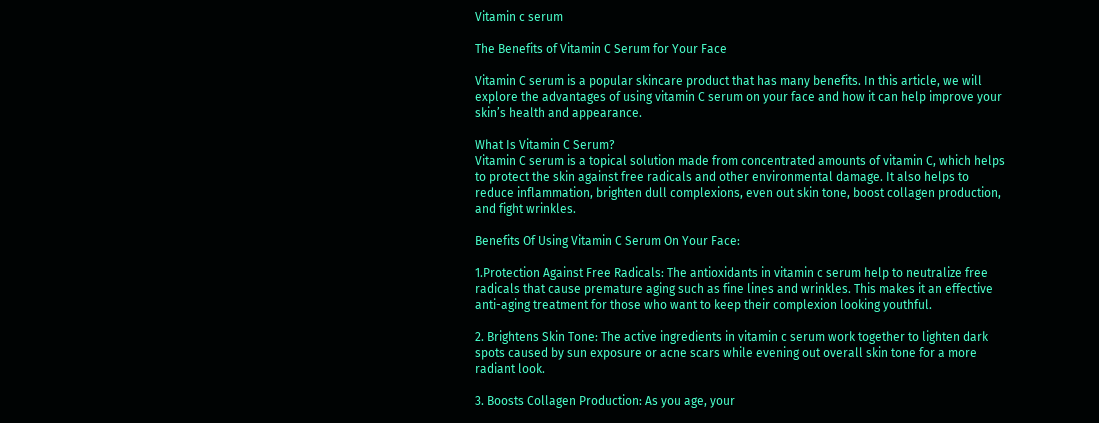Vitamin c serum

The Benefits of Vitamin C Serum for Your Face

Vitamin C serum is a popular skincare product that has many benefits. In this article, we will explore the advantages of using vitamin C serum on your face and how it can help improve your skin’s health and appearance.

What Is Vitamin C Serum?
Vitamin C serum is a topical solution made from concentrated amounts of vitamin C, which helps to protect the skin against free radicals and other environmental damage. It also helps to reduce inflammation, brighten dull complexions, even out skin tone, boost collagen production, and fight wrinkles.

Benefits Of Using Vitamin C Serum On Your Face:

1.Protection Against Free Radicals: The antioxidants in vitamin c serum help to neutralize free radicals that cause premature aging such as fine lines and wrinkles. This makes it an effective anti-aging treatment for those who want to keep their complexion looking youthful.

2. Brightens Skin Tone: The active ingredients in vitamin c serum work together to lighten dark spots caused by sun exposure or acne scars while evening out overall skin tone for a more radiant look.

3. Boosts Collagen Production: As you age, your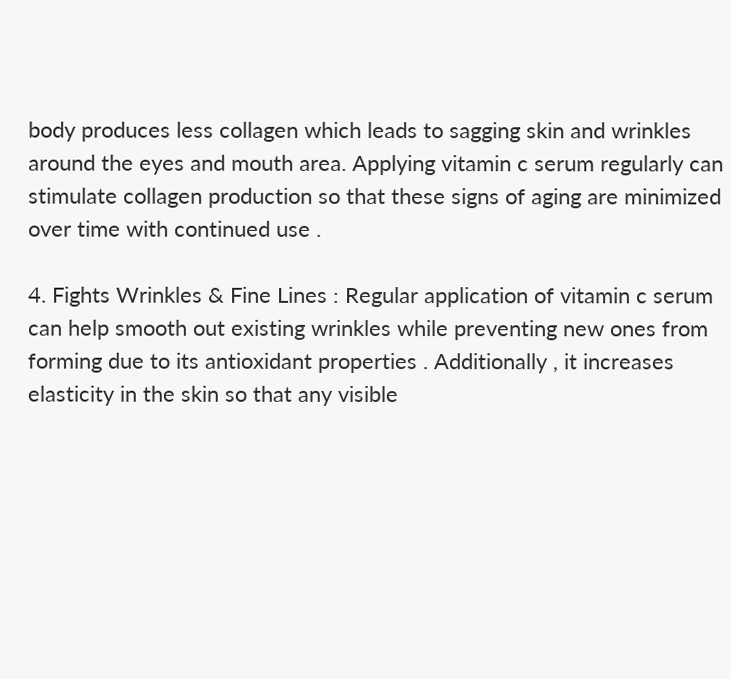body produces less collagen which leads to sagging skin and wrinkles around the eyes and mouth area. Applying vitamin c serum regularly can stimulate collagen production so that these signs of aging are minimized over time with continued use .

4. Fights Wrinkles & Fine Lines : Regular application of vitamin c serum can help smooth out existing wrinkles while preventing new ones from forming due to its antioxidant properties . Additionally , it increases elasticity in the skin so that any visible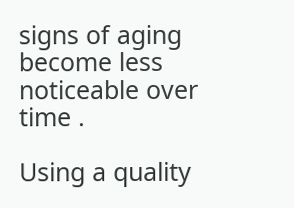signs of aging become less noticeable over time .

Using a quality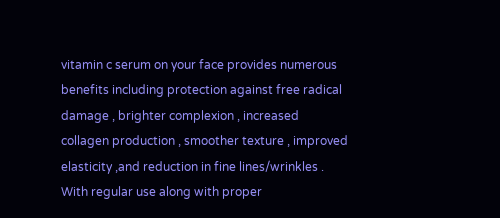vitamin c serum on your face provides numerous benefits including protection against free radical damage , brighter complexion , increased collagen production , smoother texture , improved elasticity ,and reduction in fine lines/wrinkles . With regular use along with proper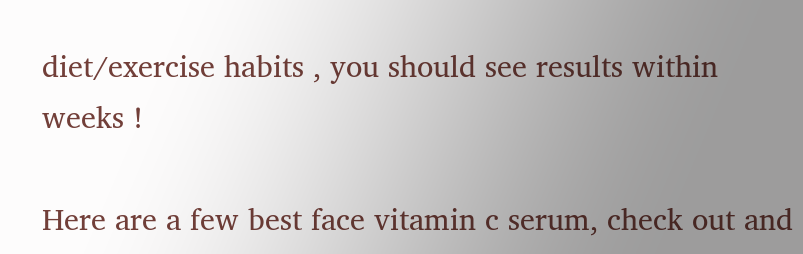diet/exercise habits , you should see results within weeks !

Here are a few best face vitamin c serum, check out and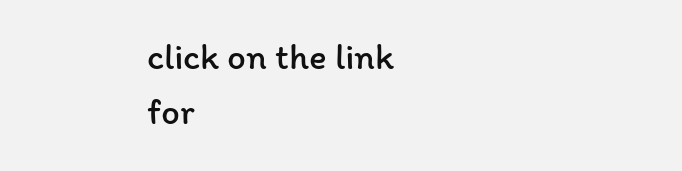click on the link for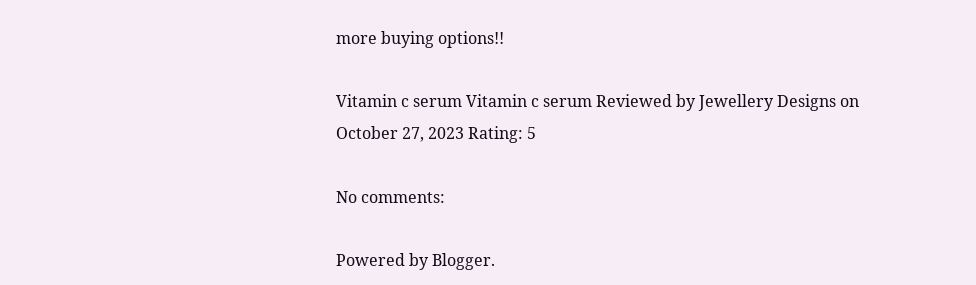more buying options!!

Vitamin c serum Vitamin c serum Reviewed by Jewellery Designs on October 27, 2023 Rating: 5

No comments:

Powered by Blogger.